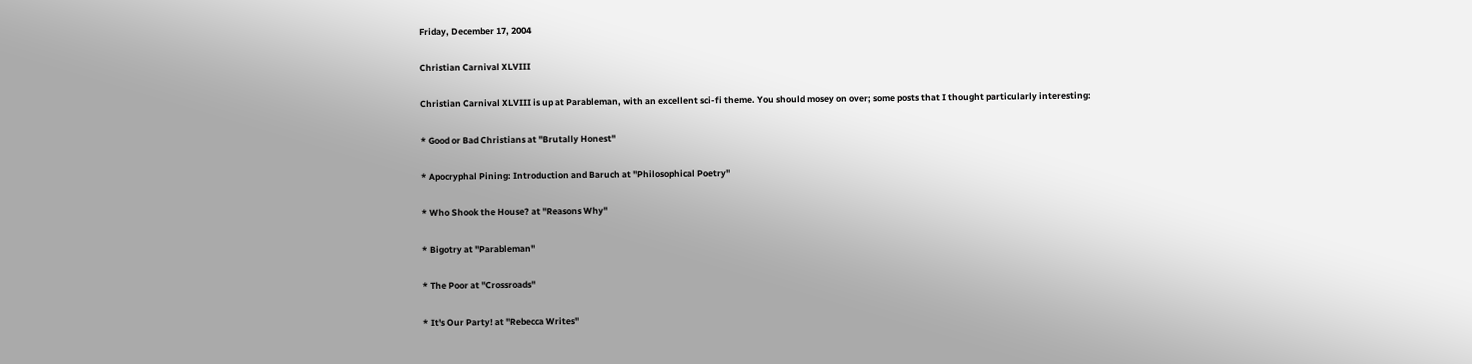Friday, December 17, 2004

Christian Carnival XLVIII

Christian Carnival XLVIII is up at Parableman, with an excellent sci-fi theme. You should mosey on over; some posts that I thought particularly interesting:

* Good or Bad Christians at "Brutally Honest"

* Apocryphal Pining: Introduction and Baruch at "Philosophical Poetry"

* Who Shook the House? at "Reasons Why"

* Bigotry at "Parableman"

* The Poor at "Crossroads"

* It's Our Party! at "Rebecca Writes"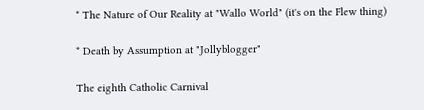* The Nature of Our Reality at "Wallo World" (it's on the Flew thing)

* Death by Assumption at "Jollyblogger"

The eighth Catholic Carnival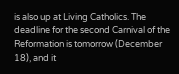is also up at Living Catholics. The deadline for the second Carnival of the Reformation is tomorrow (December 18), and it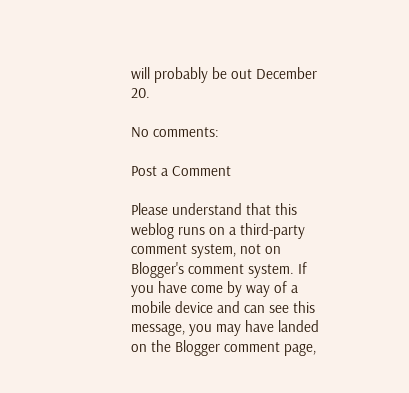will probably be out December 20.

No comments:

Post a Comment

Please understand that this weblog runs on a third-party comment system, not on Blogger's comment system. If you have come by way of a mobile device and can see this message, you may have landed on the Blogger comment page,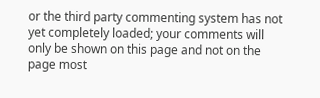or the third party commenting system has not yet completely loaded; your comments will only be shown on this page and not on the page most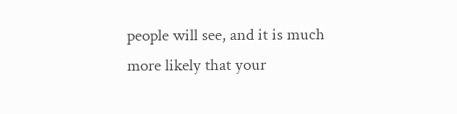people will see, and it is much more likely that your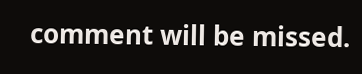comment will be missed.